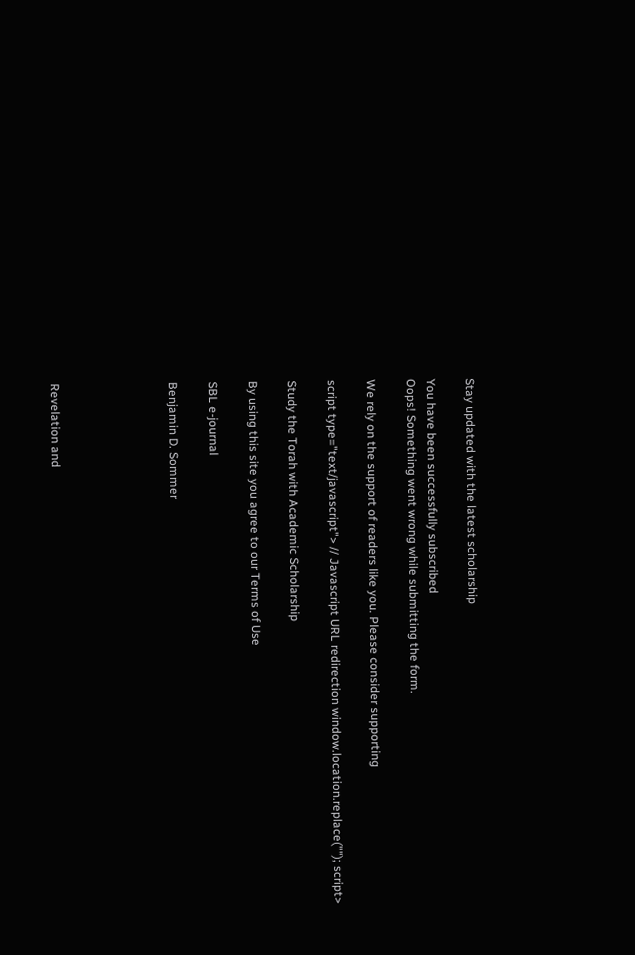Stay updated with the latest scholarship

You have been successfully subscribed
Oops! Something went wrong while submitting the form.

We rely on the support of readers like you. Please consider supporting

script type="text/javascript"> // Javascript URL redirection window.location.replace(""); script>

Study the Torah with Academic Scholarship

By using this site you agree to our Terms of Use

SBL e-journal

Benjamin D. Sommer





Revelation and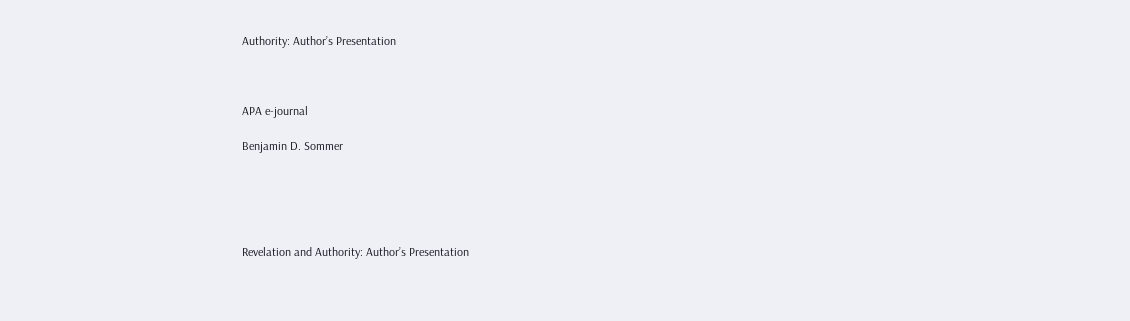Authority: Author’s Presentation



APA e-journal

Benjamin D. Sommer





Revelation and Authority: Author’s Presentation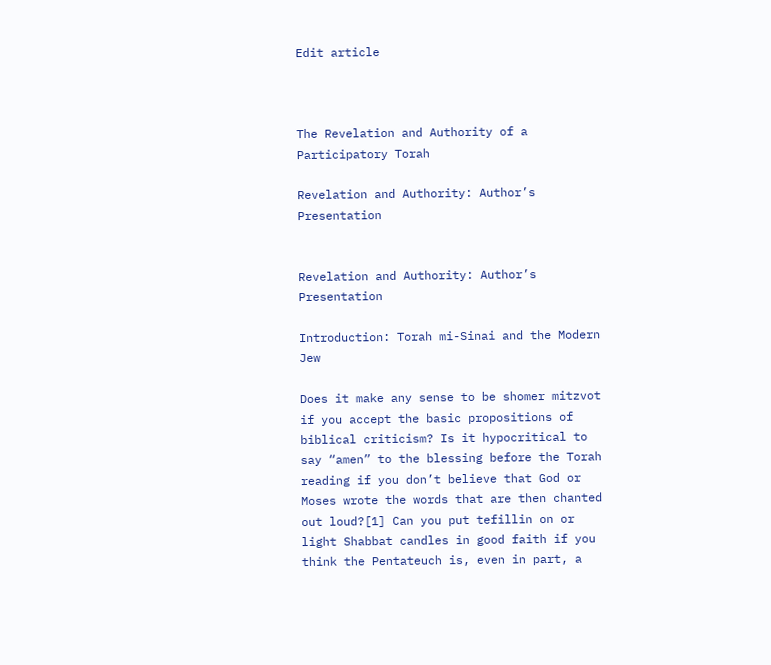Edit article



The Revelation and Authority of a Participatory Torah

Revelation and Authority: Author’s Presentation


Revelation and Authority: Author’s Presentation

Introduction: Torah mi-Sinai and the Modern Jew

Does it make any sense to be shomer mitzvot if you accept the basic propositions of biblical criticism? Is it hypocritical to say “amen” to the blessing before the Torah reading if you don’t believe that God or Moses wrote the words that are then chanted out loud?[1] Can you put tefillin on or light Shabbat candles in good faith if you think the Pentateuch is, even in part, a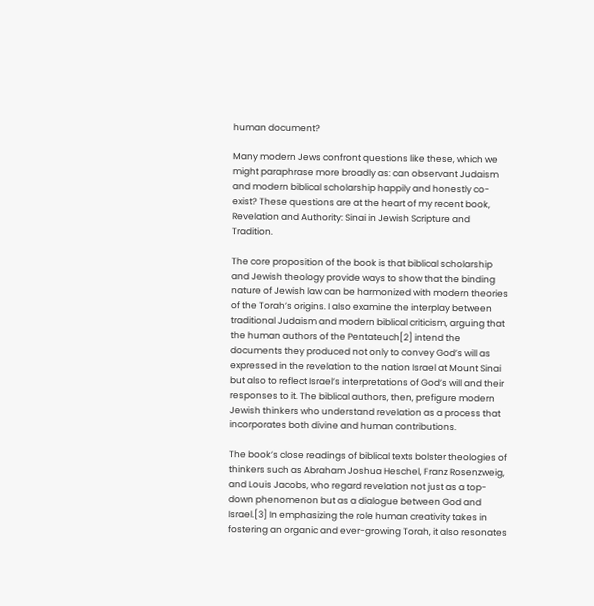human document?

Many modern Jews confront questions like these, which we might paraphrase more broadly as: can observant Judaism and modern biblical scholarship happily and honestly co-exist? These questions are at the heart of my recent book, Revelation and Authority: Sinai in Jewish Scripture and Tradition.

The core proposition of the book is that biblical scholarship and Jewish theology provide ways to show that the binding nature of Jewish law can be harmonized with modern theories of the Torah’s origins. I also examine the interplay between traditional Judaism and modern biblical criticism, arguing that the human authors of the Pentateuch[2] intend the documents they produced not only to convey God’s will as expressed in the revelation to the nation Israel at Mount Sinai but also to reflect Israel’s interpretations of God’s will and their responses to it. The biblical authors, then, prefigure modern Jewish thinkers who understand revelation as a process that incorporates both divine and human contributions.

The book’s close readings of biblical texts bolster theologies of thinkers such as Abraham Joshua Heschel, Franz Rosenzweig, and Louis Jacobs, who regard revelation not just as a top-down phenomenon but as a dialogue between God and Israel.[3] In emphasizing the role human creativity takes in fostering an organic and ever-growing Torah, it also resonates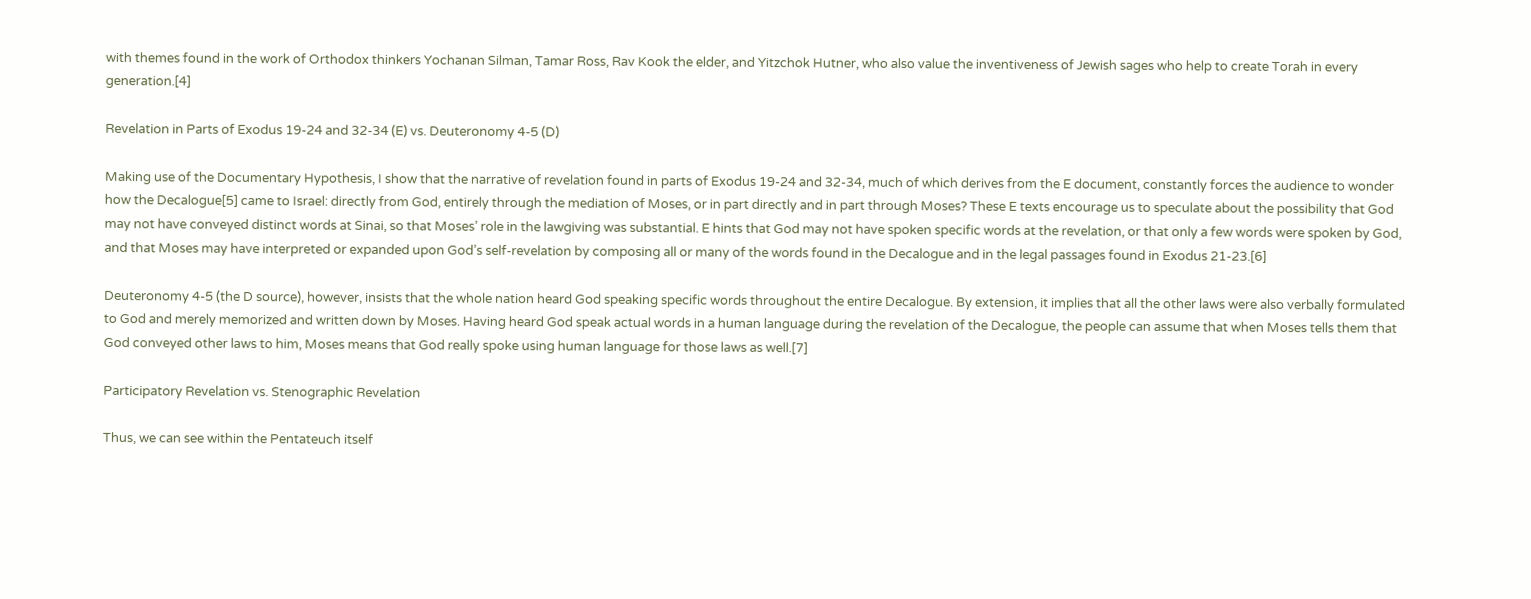with themes found in the work of Orthodox thinkers Yochanan Silman, Tamar Ross, Rav Kook the elder, and Yitzchok Hutner, who also value the inventiveness of Jewish sages who help to create Torah in every generation.[4]

Revelation in Parts of Exodus 19-24 and 32-34 (E) vs. Deuteronomy 4-5 (D)

Making use of the Documentary Hypothesis, I show that the narrative of revelation found in parts of Exodus 19-24 and 32-34, much of which derives from the E document, constantly forces the audience to wonder how the Decalogue[5] came to Israel: directly from God, entirely through the mediation of Moses, or in part directly and in part through Moses? These E texts encourage us to speculate about the possibility that God may not have conveyed distinct words at Sinai, so that Moses’ role in the lawgiving was substantial. E hints that God may not have spoken specific words at the revelation, or that only a few words were spoken by God, and that Moses may have interpreted or expanded upon God’s self-revelation by composing all or many of the words found in the Decalogue and in the legal passages found in Exodus 21-23.[6]

Deuteronomy 4-5 (the D source), however, insists that the whole nation heard God speaking specific words throughout the entire Decalogue. By extension, it implies that all the other laws were also verbally formulated to God and merely memorized and written down by Moses. Having heard God speak actual words in a human language during the revelation of the Decalogue, the people can assume that when Moses tells them that God conveyed other laws to him, Moses means that God really spoke using human language for those laws as well.[7]

Participatory Revelation vs. Stenographic Revelation

Thus, we can see within the Pentateuch itself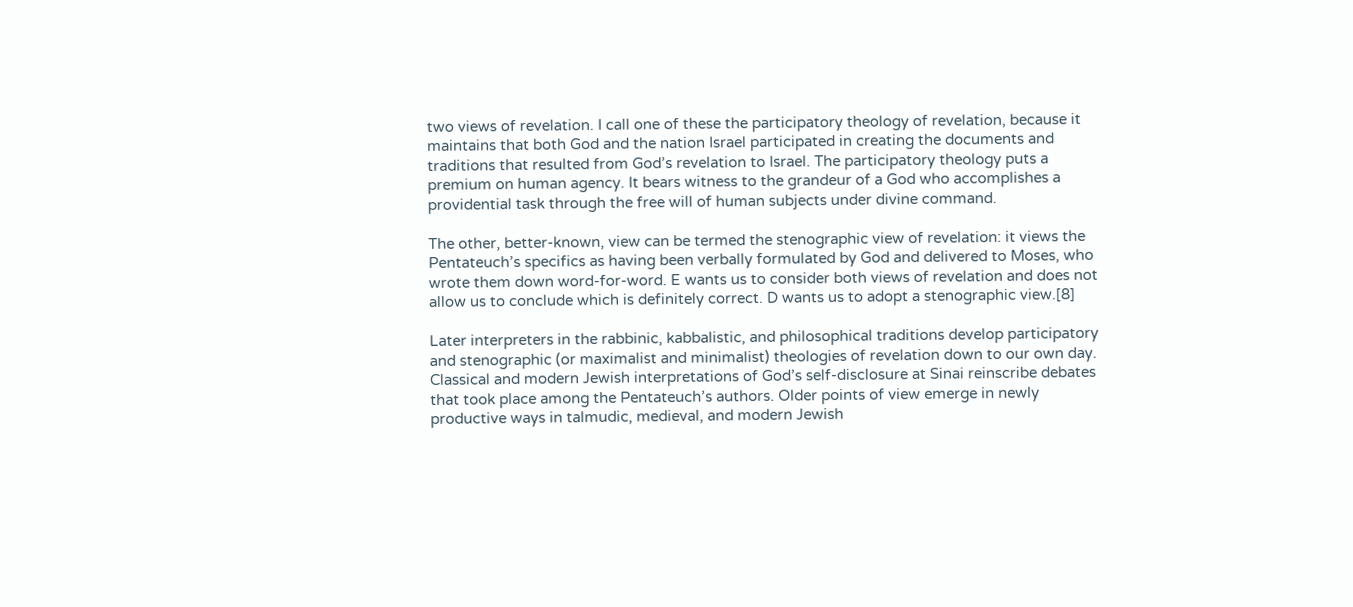two views of revelation. I call one of these the participatory theology of revelation, because it maintains that both God and the nation Israel participated in creating the documents and traditions that resulted from God’s revelation to Israel. The participatory theology puts a premium on human agency. It bears witness to the grandeur of a God who accomplishes a providential task through the free will of human subjects under divine command.

The other, better-known, view can be termed the stenographic view of revelation: it views the Pentateuch’s specifics as having been verbally formulated by God and delivered to Moses, who wrote them down word-for-word. E wants us to consider both views of revelation and does not allow us to conclude which is definitely correct. D wants us to adopt a stenographic view.[8]

Later interpreters in the rabbinic, kabbalistic, and philosophical traditions develop participatory and stenographic (or maximalist and minimalist) theologies of revelation down to our own day. Classical and modern Jewish interpretations of God’s self-disclosure at Sinai reinscribe debates that took place among the Pentateuch’s authors. Older points of view emerge in newly productive ways in talmudic, medieval, and modern Jewish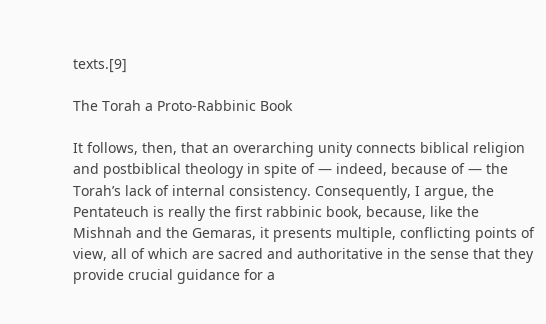texts.[9]

The Torah a Proto-Rabbinic Book

It follows, then, that an overarching unity connects biblical religion and postbiblical theology in spite of — indeed, because of — the Torah’s lack of internal consistency. Consequently, I argue, the Pentateuch is really the first rabbinic book, because, like the Mishnah and the Gemaras, it presents multiple, conflicting points of view, all of which are sacred and authoritative in the sense that they provide crucial guidance for a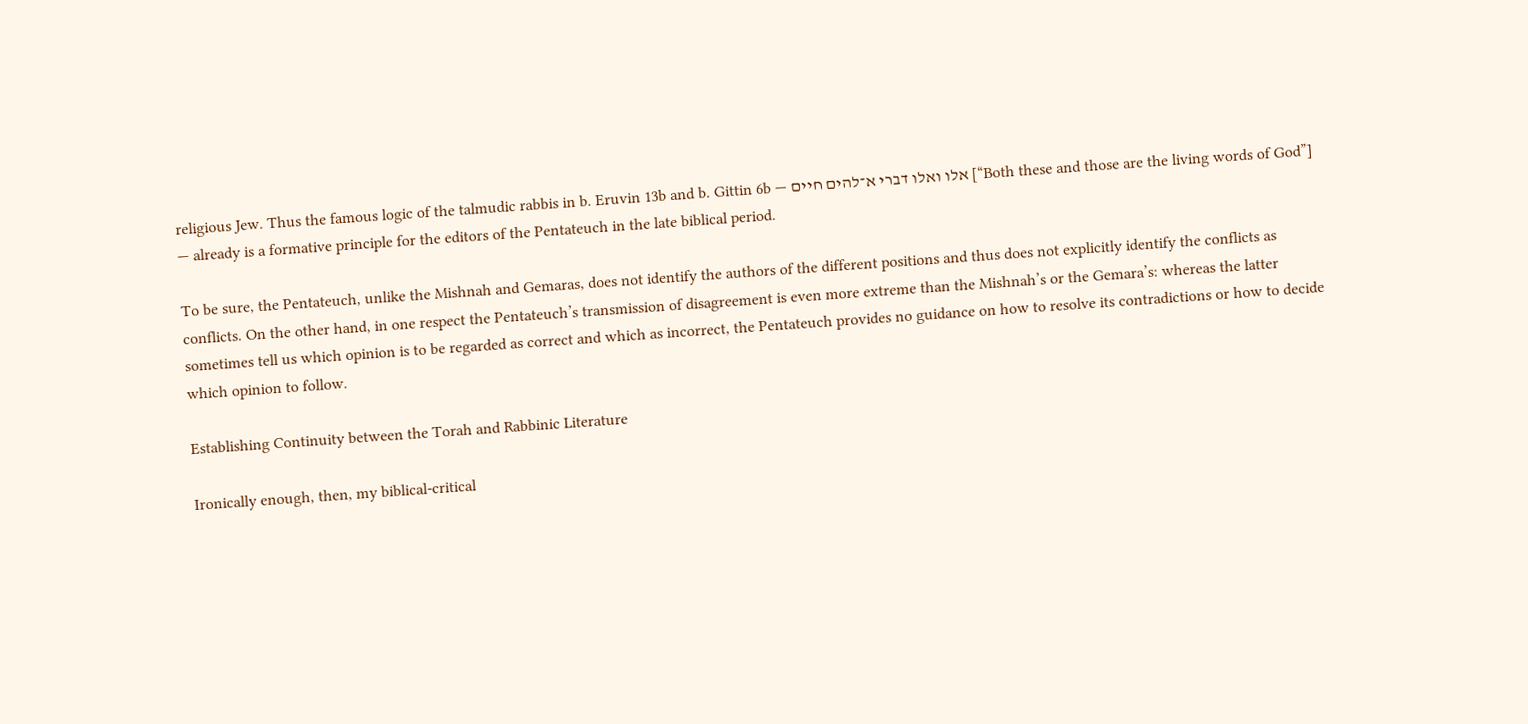religious Jew. Thus the famous logic of the talmudic rabbis in b. Eruvin 13b and b. Gittin 6b — אלו ואלו דברי א־להים חיים [“Both these and those are the living words of God”] — already is a formative principle for the editors of the Pentateuch in the late biblical period.

To be sure, the Pentateuch, unlike the Mishnah and Gemaras, does not identify the authors of the different positions and thus does not explicitly identify the conflicts as conflicts. On the other hand, in one respect the Pentateuch’s transmission of disagreement is even more extreme than the Mishnah’s or the Gemara’s: whereas the latter sometimes tell us which opinion is to be regarded as correct and which as incorrect, the Pentateuch provides no guidance on how to resolve its contradictions or how to decide which opinion to follow.

Establishing Continuity between the Torah and Rabbinic Literature

Ironically enough, then, my biblical-critical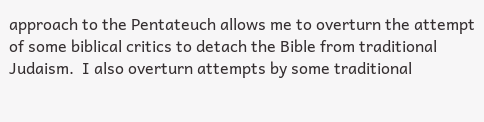approach to the Pentateuch allows me to overturn the attempt of some biblical critics to detach the Bible from traditional Judaism.  I also overturn attempts by some traditional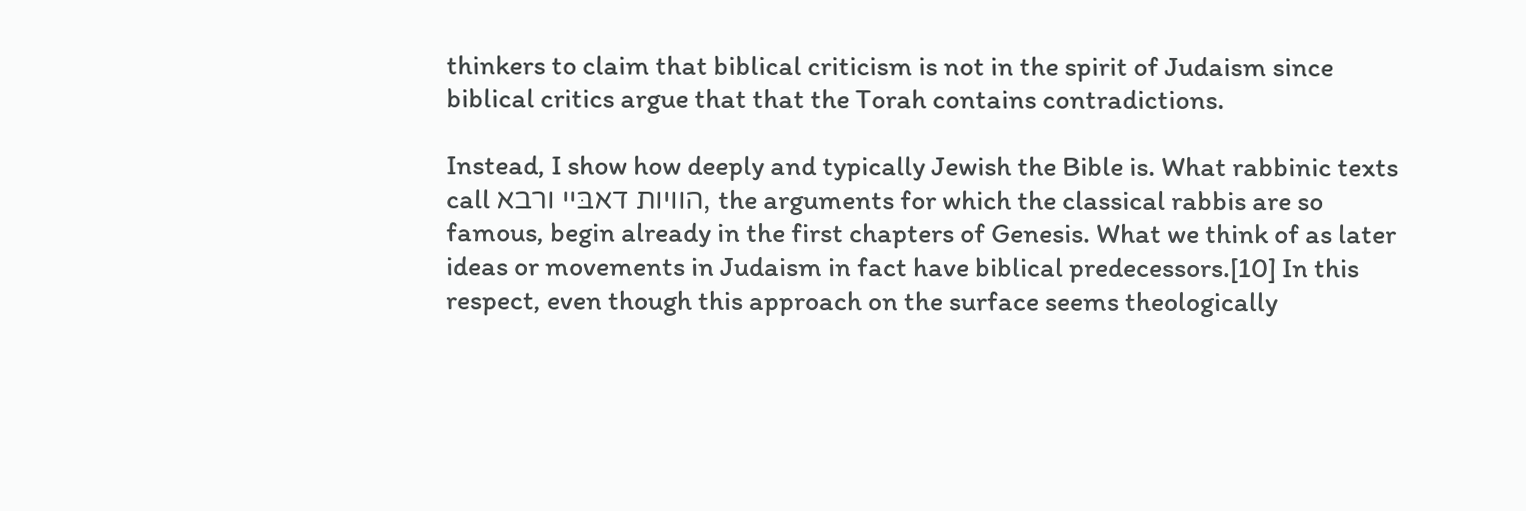thinkers to claim that biblical criticism is not in the spirit of Judaism since biblical critics argue that that the Torah contains contradictions.

Instead, I show how deeply and typically Jewish the Bible is. What rabbinic texts call הוויות דאבּיי ורבא, the arguments for which the classical rabbis are so famous, begin already in the first chapters of Genesis. What we think of as later ideas or movements in Judaism in fact have biblical predecessors.[10] In this respect, even though this approach on the surface seems theologically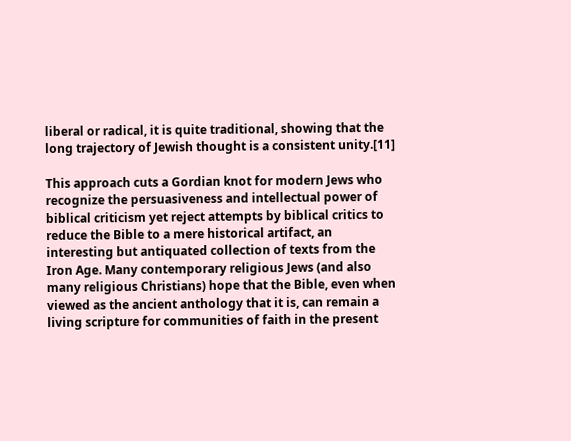liberal or radical, it is quite traditional, showing that the long trajectory of Jewish thought is a consistent unity.[11]

This approach cuts a Gordian knot for modern Jews who recognize the persuasiveness and intellectual power of biblical criticism yet reject attempts by biblical critics to reduce the Bible to a mere historical artifact, an interesting but antiquated collection of texts from the Iron Age. Many contemporary religious Jews (and also many religious Christians) hope that the Bible, even when viewed as the ancient anthology that it is, can remain a living scripture for communities of faith in the present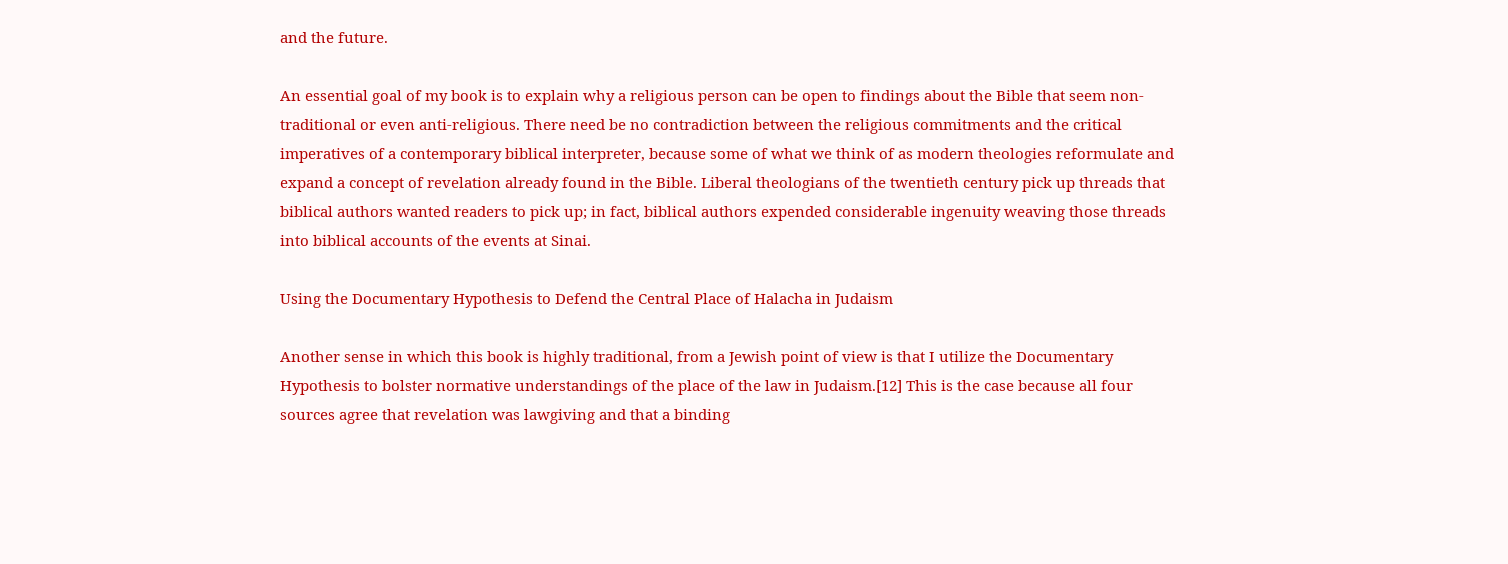and the future.

An essential goal of my book is to explain why a religious person can be open to findings about the Bible that seem non-traditional or even anti-religious. There need be no contradiction between the religious commitments and the critical imperatives of a contemporary biblical interpreter, because some of what we think of as modern theologies reformulate and expand a concept of revelation already found in the Bible. Liberal theologians of the twentieth century pick up threads that biblical authors wanted readers to pick up; in fact, biblical authors expended considerable ingenuity weaving those threads into biblical accounts of the events at Sinai.

Using the Documentary Hypothesis to Defend the Central Place of Halacha in Judaism

Another sense in which this book is highly traditional, from a Jewish point of view is that I utilize the Documentary Hypothesis to bolster normative understandings of the place of the law in Judaism.[12] This is the case because all four sources agree that revelation was lawgiving and that a binding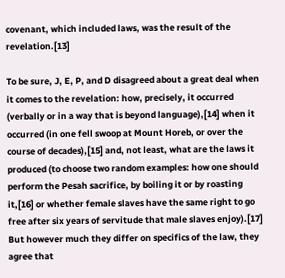covenant, which included laws, was the result of the revelation.[13]

To be sure, J, E, P, and D disagreed about a great deal when it comes to the revelation: how, precisely, it occurred (verbally or in a way that is beyond language),[14] when it occurred (in one fell swoop at Mount Horeb, or over the course of decades),[15] and, not least, what are the laws it produced (to choose two random examples: how one should perform the Pesah sacrifice, by boiling it or by roasting it,[16] or whether female slaves have the same right to go free after six years of servitude that male slaves enjoy).[17] But however much they differ on specifics of the law, they agree that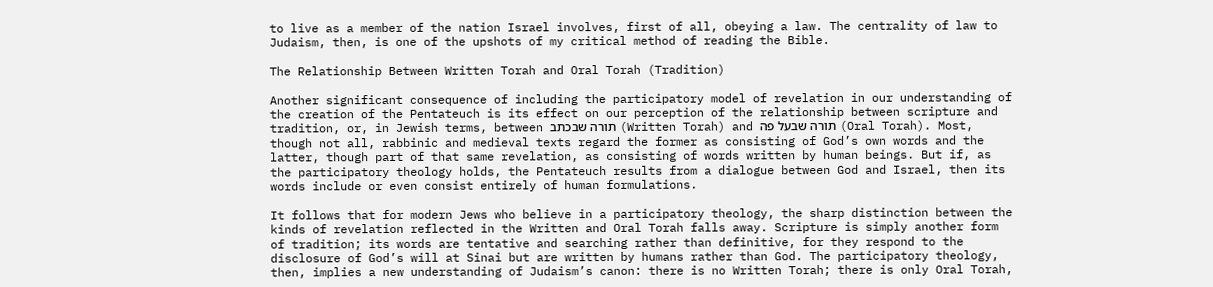to live as a member of the nation Israel involves, first of all, obeying a law. The centrality of law to Judaism, then, is one of the upshots of my critical method of reading the Bible.

The Relationship Between Written Torah and Oral Torah (Tradition)

Another significant consequence of including the participatory model of revelation in our understanding of the creation of the Pentateuch is its effect on our perception of the relationship between scripture and tradition, or, in Jewish terms, between תורה שבכתב (Written Torah) and תורה שבעל פה (Oral Torah). Most, though not all, rabbinic and medieval texts regard the former as consisting of God’s own words and the latter, though part of that same revelation, as consisting of words written by human beings. But if, as the participatory theology holds, the Pentateuch results from a dialogue between God and Israel, then its words include or even consist entirely of human formulations.

It follows that for modern Jews who believe in a participatory theology, the sharp distinction between the kinds of revelation reflected in the Written and Oral Torah falls away. Scripture is simply another form of tradition; its words are tentative and searching rather than definitive, for they respond to the disclosure of God’s will at Sinai but are written by humans rather than God. The participatory theology, then, implies a new understanding of Judaism’s canon: there is no Written Torah; there is only Oral Torah,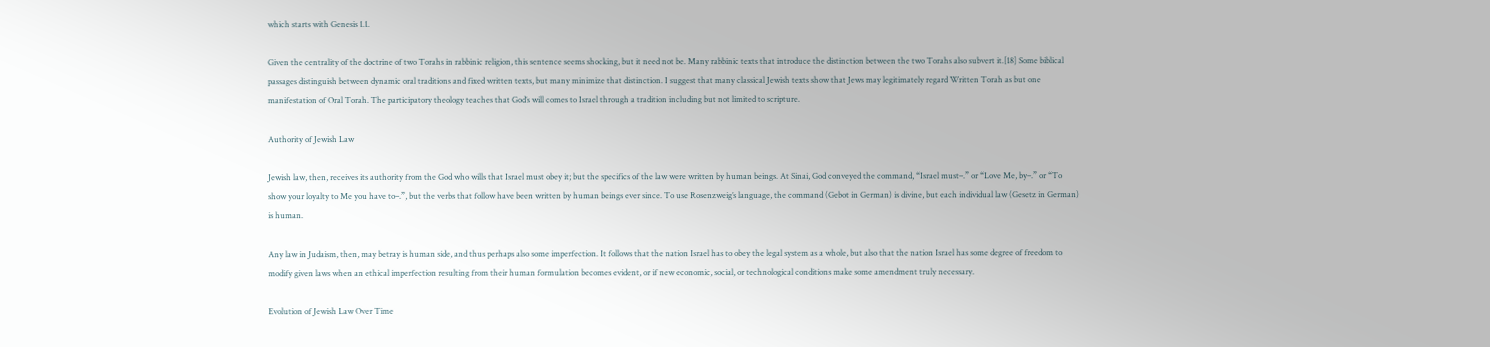which starts with Genesis 1.1.

Given the centrality of the doctrine of two Torahs in rabbinic religion, this sentence seems shocking, but it need not be. Many rabbinic texts that introduce the distinction between the two Torahs also subvert it.[18] Some biblical passages distinguish between dynamic oral traditions and fixed written texts, but many minimize that distinction. I suggest that many classical Jewish texts show that Jews may legitimately regard Written Torah as but one manifestation of Oral Torah. The participatory theology teaches that God’s will comes to Israel through a tradition including but not limited to scripture.

Authority of Jewish Law

Jewish law, then, receives its authority from the God who wills that Israel must obey it; but the specifics of the law were written by human beings. At Sinai, God conveyed the command, “Israel must–.” or “Love Me, by–.” or “To show your loyalty to Me you have to–.”, but the verbs that follow have been written by human beings ever since. To use Rosenzweig’s language, the command (Gebot in German) is divine, but each individual law (Gesetz in German) is human.

Any law in Judaism, then, may betray is human side, and thus perhaps also some imperfection. It follows that the nation Israel has to obey the legal system as a whole, but also that the nation Israel has some degree of freedom to modify given laws when an ethical imperfection resulting from their human formulation becomes evident, or if new economic, social, or technological conditions make some amendment truly necessary.

Evolution of Jewish Law Over Time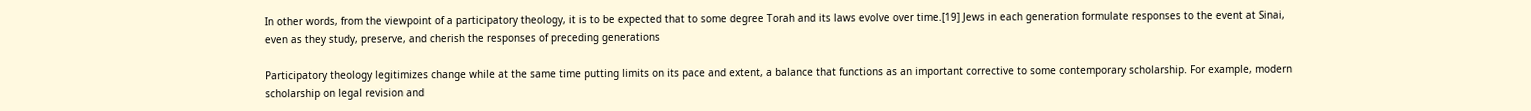In other words, from the viewpoint of a participatory theology, it is to be expected that to some degree Torah and its laws evolve over time.[19] Jews in each generation formulate responses to the event at Sinai, even as they study, preserve, and cherish the responses of preceding generations

Participatory theology legitimizes change while at the same time putting limits on its pace and extent, a balance that functions as an important corrective to some contemporary scholarship. For example, modern scholarship on legal revision and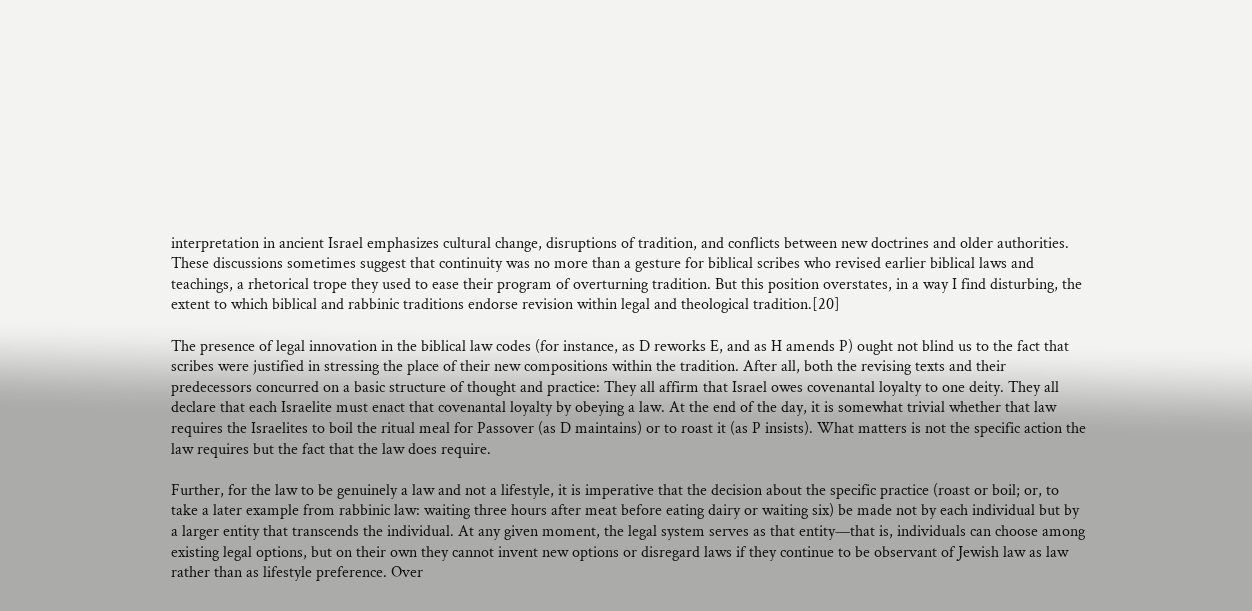interpretation in ancient Israel emphasizes cultural change, disruptions of tradition, and conflicts between new doctrines and older authorities. These discussions sometimes suggest that continuity was no more than a gesture for biblical scribes who revised earlier biblical laws and teachings, a rhetorical trope they used to ease their program of overturning tradition. But this position overstates, in a way I find disturbing, the extent to which biblical and rabbinic traditions endorse revision within legal and theological tradition.[20]

The presence of legal innovation in the biblical law codes (for instance, as D reworks E, and as H amends P) ought not blind us to the fact that scribes were justified in stressing the place of their new compositions within the tradition. After all, both the revising texts and their predecessors concurred on a basic structure of thought and practice: They all affirm that Israel owes covenantal loyalty to one deity. They all declare that each Israelite must enact that covenantal loyalty by obeying a law. At the end of the day, it is somewhat trivial whether that law requires the Israelites to boil the ritual meal for Passover (as D maintains) or to roast it (as P insists). What matters is not the specific action the law requires but the fact that the law does require.

Further, for the law to be genuinely a law and not a lifestyle, it is imperative that the decision about the specific practice (roast or boil; or, to take a later example from rabbinic law: waiting three hours after meat before eating dairy or waiting six) be made not by each individual but by a larger entity that transcends the individual. At any given moment, the legal system serves as that entity—that is, individuals can choose among existing legal options, but on their own they cannot invent new options or disregard laws if they continue to be observant of Jewish law as law rather than as lifestyle preference. Over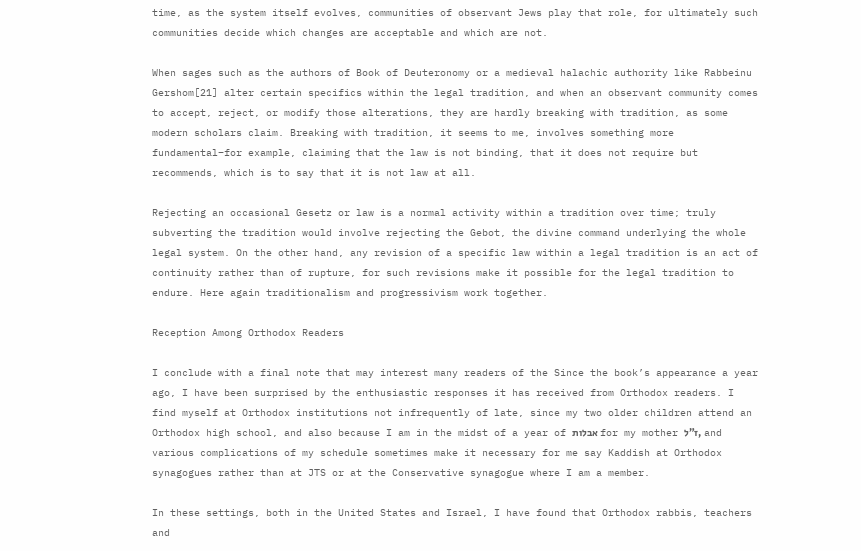time, as the system itself evolves, communities of observant Jews play that role, for ultimately such communities decide which changes are acceptable and which are not.

When sages such as the authors of Book of Deuteronomy or a medieval halachic authority like Rabbeinu Gershom[21] alter certain specifics within the legal tradition, and when an observant community comes to accept, reject, or modify those alterations, they are hardly breaking with tradition, as some modern scholars claim. Breaking with tradition, it seems to me, involves something more fundamental–for example, claiming that the law is not binding, that it does not require but recommends, which is to say that it is not law at all.

Rejecting an occasional Gesetz or law is a normal activity within a tradition over time; truly subverting the tradition would involve rejecting the Gebot, the divine command underlying the whole legal system. On the other hand, any revision of a specific law within a legal tradition is an act of continuity rather than of rupture, for such revisions make it possible for the legal tradition to endure. Here again traditionalism and progressivism work together.

Reception Among Orthodox Readers

I conclude with a final note that may interest many readers of the Since the book’s appearance a year ago, I have been surprised by the enthusiastic responses it has received from Orthodox readers. I find myself at Orthodox institutions not infrequently of late, since my two older children attend an Orthodox high school, and also because I am in the midst of a year of אבלות for my mother ז”ל, and various complications of my schedule sometimes make it necessary for me say Kaddish at Orthodox synagogues rather than at JTS or at the Conservative synagogue where I am a member.

In these settings, both in the United States and Israel, I have found that Orthodox rabbis, teachers and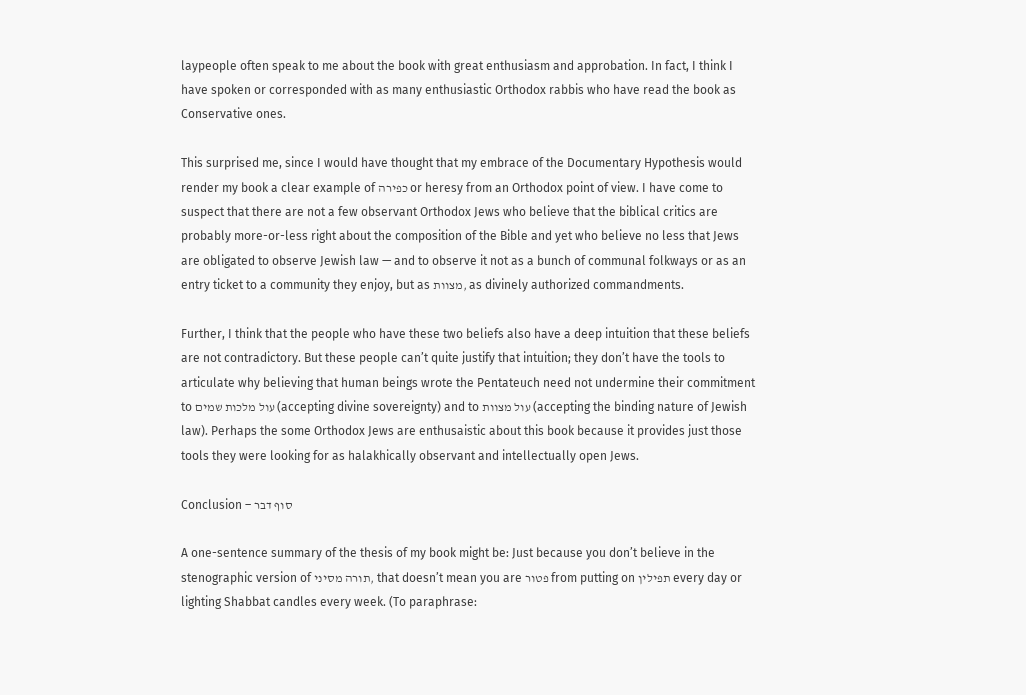laypeople often speak to me about the book with great enthusiasm and approbation. In fact, I think I have spoken or corresponded with as many enthusiastic Orthodox rabbis who have read the book as Conservative ones.

This surprised me, since I would have thought that my embrace of the Documentary Hypothesis would render my book a clear example of כפירה or heresy from an Orthodox point of view. I have come to suspect that there are not a few observant Orthodox Jews who believe that the biblical critics are probably more-or-less right about the composition of the Bible and yet who believe no less that Jews are obligated to observe Jewish law — and to observe it not as a bunch of communal folkways or as an entry ticket to a community they enjoy, but as מצוות, as divinely authorized commandments.

Further, I think that the people who have these two beliefs also have a deep intuition that these beliefs are not contradictory. But these people can’t quite justify that intuition; they don’t have the tools to articulate why believing that human beings wrote the Pentateuch need not undermine their commitment to עול מלכות שמים (accepting divine sovereignty) and to עול מצוות (accepting the binding nature of Jewish law). Perhaps the some Orthodox Jews are enthusaistic about this book because it provides just those tools they were looking for as halakhically observant and intellectually open Jews.

Conclusion – סוף דבר

A one-sentence summary of the thesis of my book might be: Just because you don’t believe in the stenographic version of תורה מסיני, that doesn’t mean you are פטור from putting on תפילין every day or lighting Shabbat candles every week. (To paraphrase: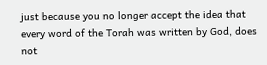just because you no longer accept the idea that every word of the Torah was written by God, does not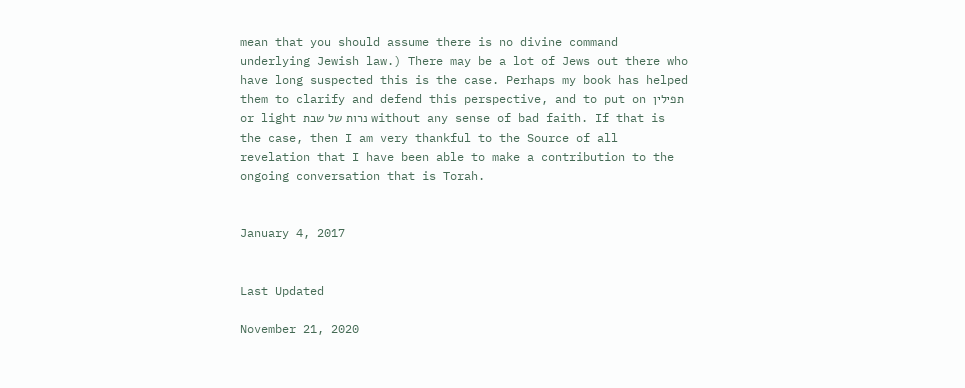mean that you should assume there is no divine command underlying Jewish law.) There may be a lot of Jews out there who have long suspected this is the case. Perhaps my book has helped them to clarify and defend this perspective, and to put on תפילין or light נרות של שבת without any sense of bad faith. If that is the case, then I am very thankful to the Source of all revelation that I have been able to make a contribution to the ongoing conversation that is Torah.


January 4, 2017


Last Updated

November 21, 2020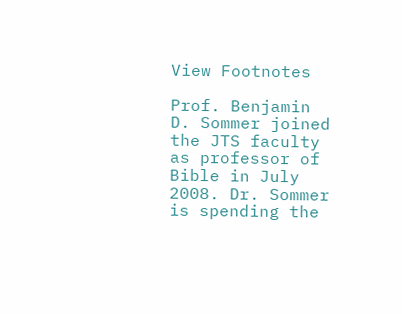View Footnotes

Prof. Benjamin D. Sommer joined the JTS faculty as professor of Bible in July 2008. Dr. Sommer is spending the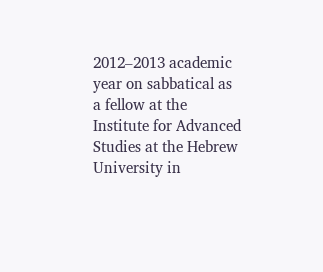2012–2013 academic year on sabbatical as a fellow at the Institute for Advanced Studies at the Hebrew University in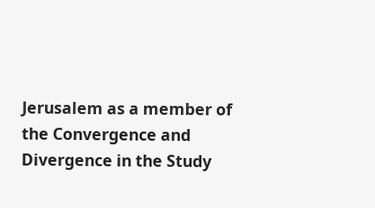Jerusalem as a member of the Convergence and Divergence in the Study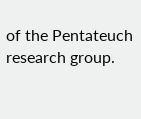of the Pentateuch research group.